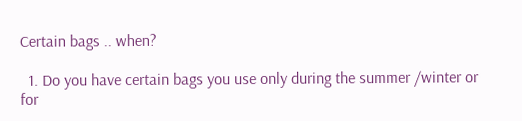Certain bags .. when?

  1. Do you have certain bags you use only during the summer /winter or for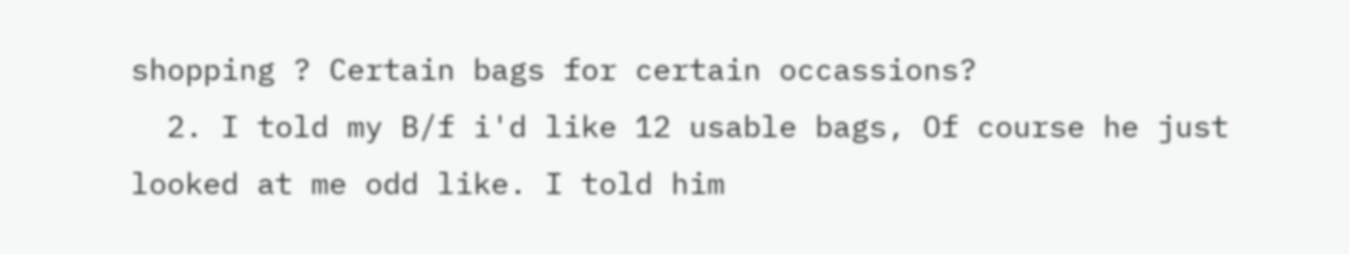shopping ? Certain bags for certain occassions?
  2. I told my B/f i'd like 12 usable bags, Of course he just looked at me odd like. I told him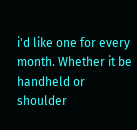i'd like one for every month. Whether it be handheld or shoulder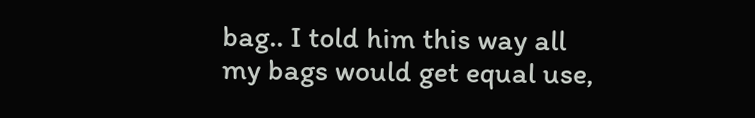bag.. I told him this way all my bags would get equal use,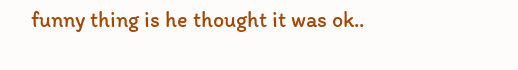funny thing is he thought it was ok..